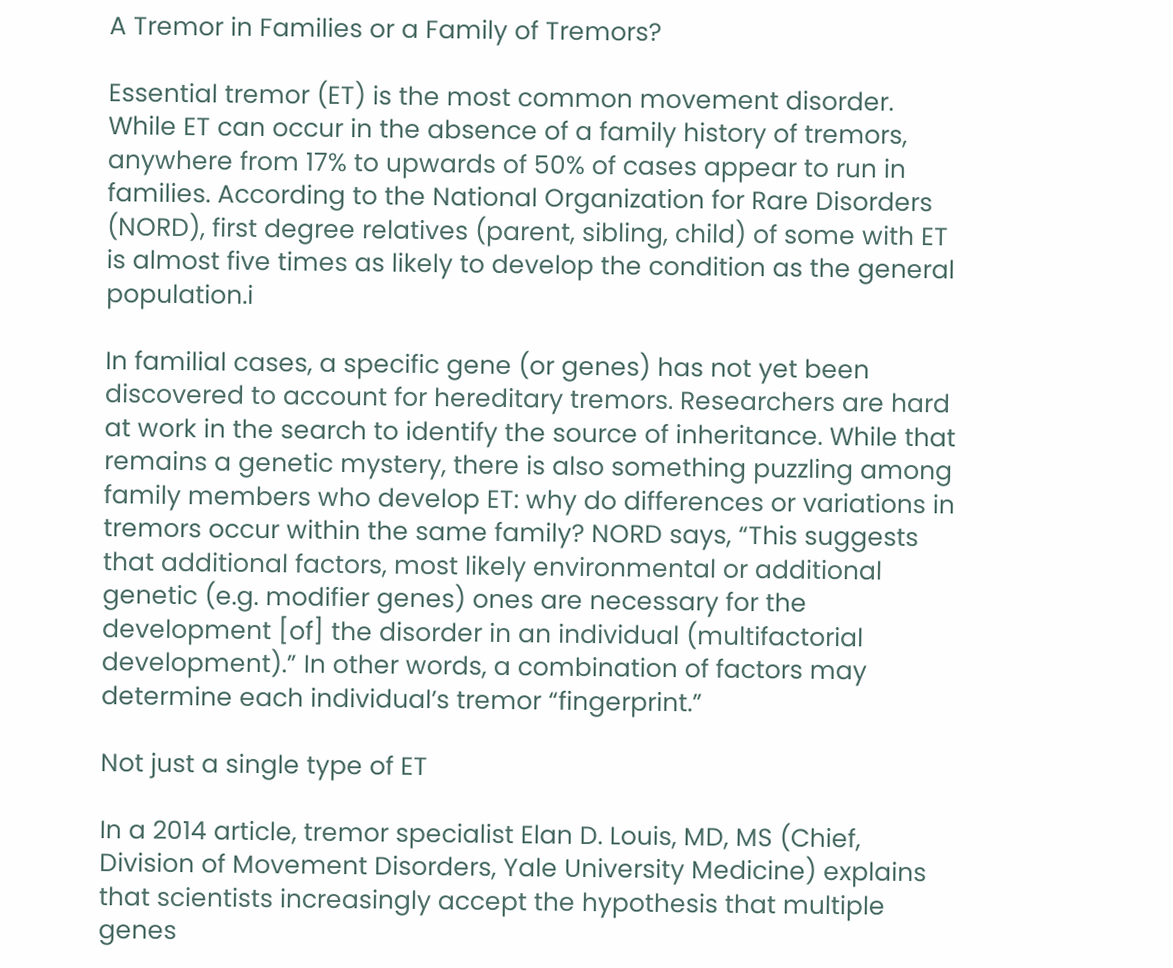A Tremor in Families or a Family of Tremors?

Essential tremor (ET) is the most common movement disorder. While ET can occur in the absence of a family history of tremors, anywhere from 17% to upwards of 50% of cases appear to run in families. According to the National Organization for Rare Disorders (NORD), first degree relatives (parent, sibling, child) of some with ET is almost five times as likely to develop the condition as the general population.i

In familial cases, a specific gene (or genes) has not yet been discovered to account for hereditary tremors. Researchers are hard at work in the search to identify the source of inheritance. While that remains a genetic mystery, there is also something puzzling among family members who develop ET: why do differences or variations in tremors occur within the same family? NORD says, “This suggests that additional factors, most likely environmental or additional genetic (e.g. modifier genes) ones are necessary for the development [of] the disorder in an individual (multifactorial development).” In other words, a combination of factors may determine each individual’s tremor “fingerprint.”

Not just a single type of ET

In a 2014 article, tremor specialist Elan D. Louis, MD, MS (Chief, Division of Movement Disorders, Yale University Medicine) explains that scientists increasingly accept the hypothesis that multiple genes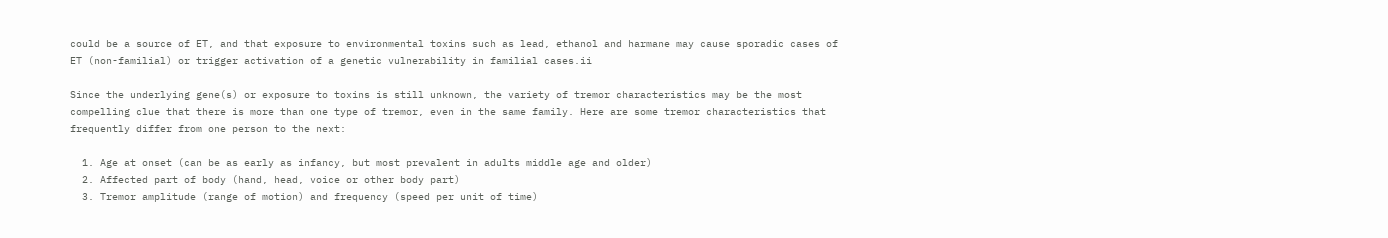could be a source of ET, and that exposure to environmental toxins such as lead, ethanol and harmane may cause sporadic cases of ET (non-familial) or trigger activation of a genetic vulnerability in familial cases.ii

Since the underlying gene(s) or exposure to toxins is still unknown, the variety of tremor characteristics may be the most compelling clue that there is more than one type of tremor, even in the same family. Here are some tremor characteristics that frequently differ from one person to the next:

  1. Age at onset (can be as early as infancy, but most prevalent in adults middle age and older)
  2. Affected part of body (hand, head, voice or other body part)
  3. Tremor amplitude (range of motion) and frequency (speed per unit of time)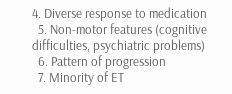4. Diverse response to medication
  5. Non-motor features (cognitive difficulties, psychiatric problems)
  6. Pattern of progression
  7. Minority of ET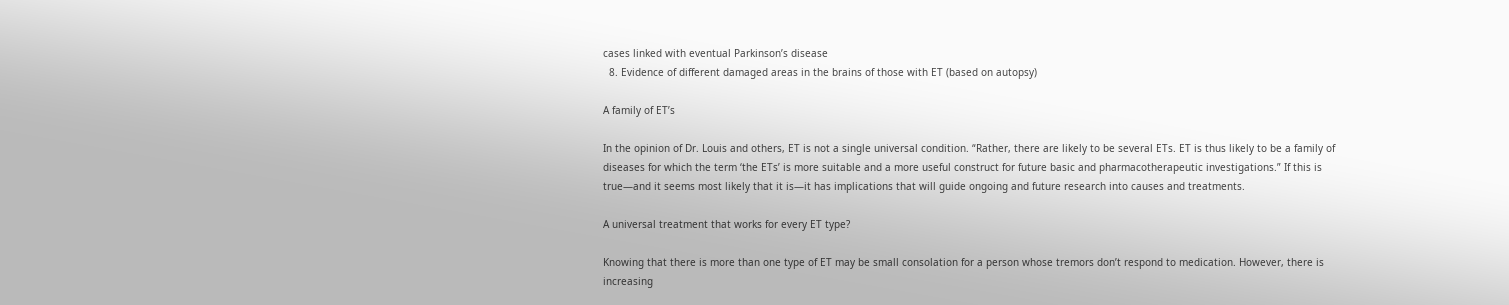cases linked with eventual Parkinson’s disease
  8. Evidence of different damaged areas in the brains of those with ET (based on autopsy)

A family of ET’s

In the opinion of Dr. Louis and others, ET is not a single universal condition. “Rather, there are likely to be several ETs. ET is thus likely to be a family of diseases for which the term ‘the ETs’ is more suitable and a more useful construct for future basic and pharmacotherapeutic investigations.” If this is true—and it seems most likely that it is—it has implications that will guide ongoing and future research into causes and treatments.

A universal treatment that works for every ET type?

Knowing that there is more than one type of ET may be small consolation for a person whose tremors don’t respond to medication. However, there is increasing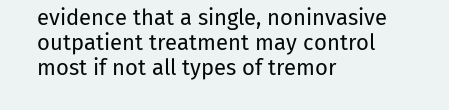evidence that a single, noninvasive outpatient treatment may control most if not all types of tremor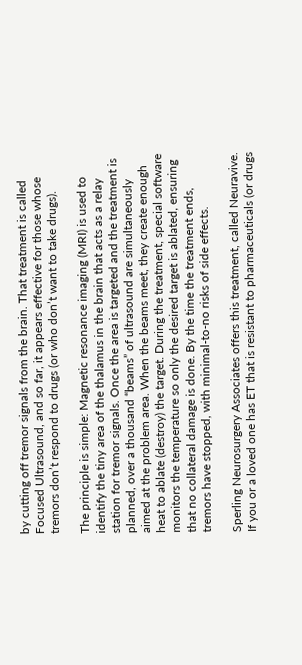by cutting off tremor signals from the brain. That treatment is called Focused Ultrasound, and so far, it appears effective for those whose tremors don’t respond to drugs (or who don’t want to take drugs).

The principle is simple: Magnetic resonance imaging (MRI) is used to identify the tiny area of the thalamus in the brain that acts as a relay station for tremor signals. Once the area is targeted and the treatment is planned, over a thousand “beams” of ultrasound are simultaneously aimed at the problem area. When the beams meet, they create enough heat to ablate (destroy) the target. During the treatment, special software monitors the temperature so only the desired target is ablated, ensuring that no collateral damage is done. By the time the treatment ends, tremors have stopped, with minimal-to-no risks of side effects.

Sperling Neurosurgery Associates offers this treatment, called Neuravive. If you or a loved one has ET that is resistant to pharmaceuticals (or drugs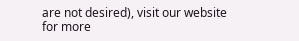are not desired), visit our website for more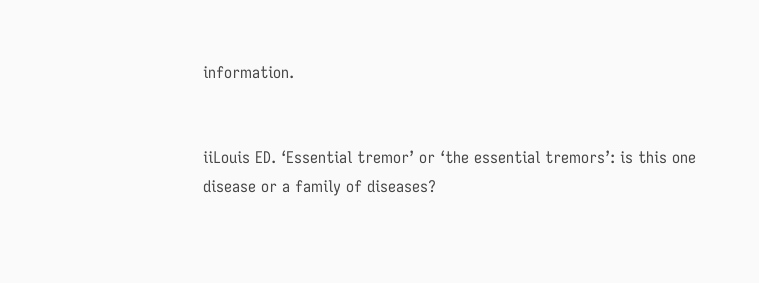information.


iiLouis ED. ‘Essential tremor’ or ‘the essential tremors’: is this one disease or a family of diseases?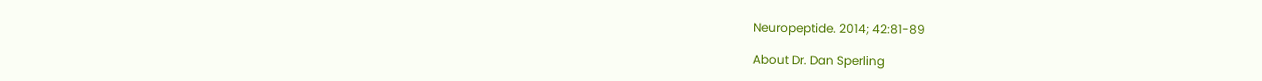Neuropeptide. 2014; 42:81-89

About Dr. Dan Sperling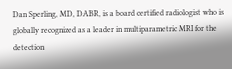Dan Sperling, MD, DABR, is a board certified radiologist who is globally recognized as a leader in multiparametric MRI for the detection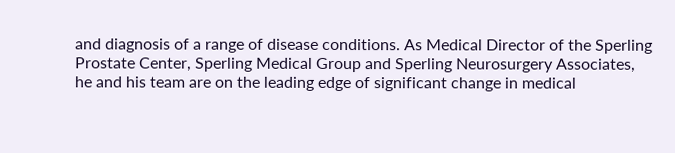and diagnosis of a range of disease conditions. As Medical Director of the Sperling Prostate Center, Sperling Medical Group and Sperling Neurosurgery Associates, he and his team are on the leading edge of significant change in medical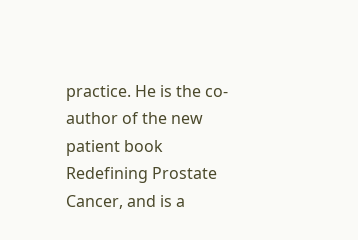practice. He is the co-author of the new patient book Redefining Prostate Cancer, and is a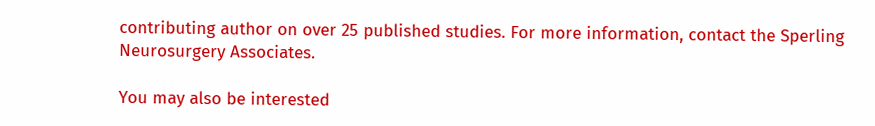contributing author on over 25 published studies. For more information, contact the Sperling Neurosurgery Associates.

You may also be interested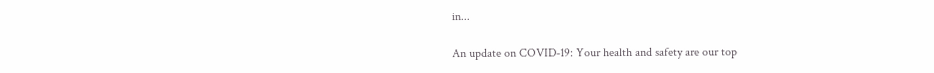in...

An update on COVID-19: Your health and safety are our top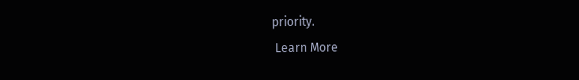priority.
 Learn More